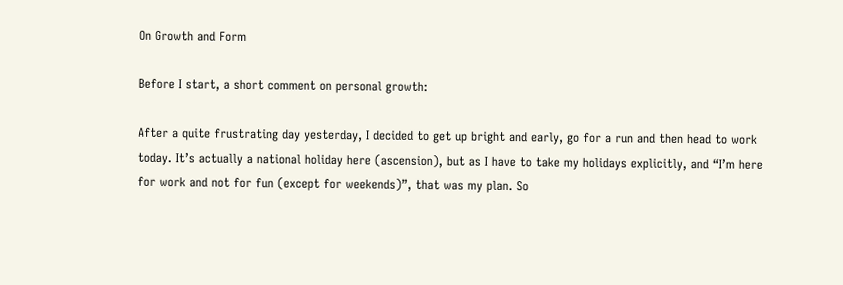On Growth and Form

Before I start, a short comment on personal growth:

After a quite frustrating day yesterday, I decided to get up bright and early, go for a run and then head to work today. It’s actually a national holiday here (ascension), but as I have to take my holidays explicitly, and “I’m here for work and not for fun (except for weekends)”, that was my plan. So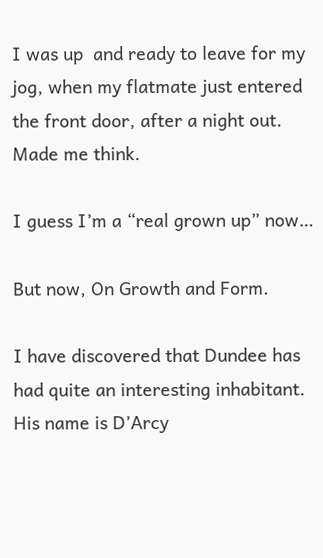I was up  and ready to leave for my jog, when my flatmate just entered the front door, after a night out. Made me think.

I guess I’m a “real grown up” now…

But now, On Growth and Form.

I have discovered that Dundee has had quite an interesting inhabitant. His name is D’Arcy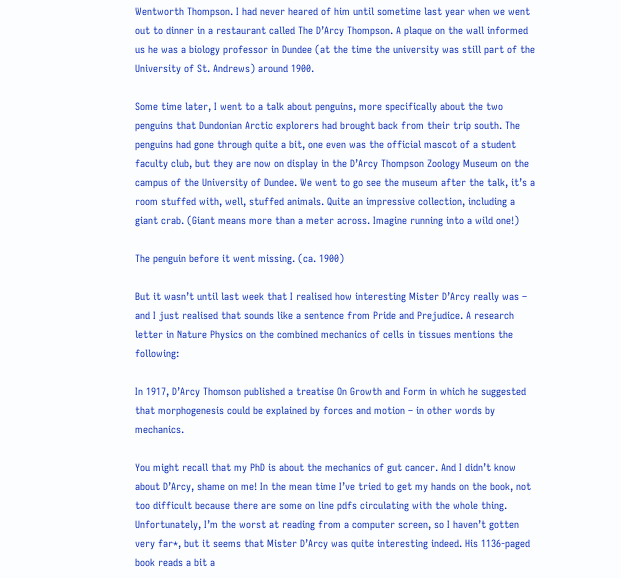Wentworth Thompson. I had never heared of him until sometime last year when we went out to dinner in a restaurant called The D’Arcy Thompson. A plaque on the wall informed us he was a biology professor in Dundee (at the time the university was still part of the University of St. Andrews) around 1900.

Some time later, I went to a talk about penguins, more specifically about the two penguins that Dundonian Arctic explorers had brought back from their trip south. The penguins had gone through quite a bit, one even was the official mascot of a student faculty club, but they are now on display in the D’Arcy Thompson Zoology Museum on the campus of the University of Dundee. We went to go see the museum after the talk, it’s a room stuffed with, well, stuffed animals. Quite an impressive collection, including a giant crab. (Giant means more than a meter across. Imagine running into a wild one!)

The penguin before it went missing. (ca. 1900)

But it wasn’t until last week that I realised how interesting Mister D’Arcy really was – and I just realised that sounds like a sentence from Pride and Prejudice. A research letter in Nature Physics on the combined mechanics of cells in tissues mentions the following:

In 1917, D’Arcy Thomson published a treatise On Growth and Form in which he suggested that morphogenesis could be explained by forces and motion – in other words by mechanics.

You might recall that my PhD is about the mechanics of gut cancer. And I didn’t know about D’Arcy, shame on me! In the mean time I’ve tried to get my hands on the book, not too difficult because there are some on line pdfs circulating with the whole thing. Unfortunately, I’m the worst at reading from a computer screen, so I haven’t gotten very far*, but it seems that Mister D’Arcy was quite interesting indeed. His 1136-paged book reads a bit a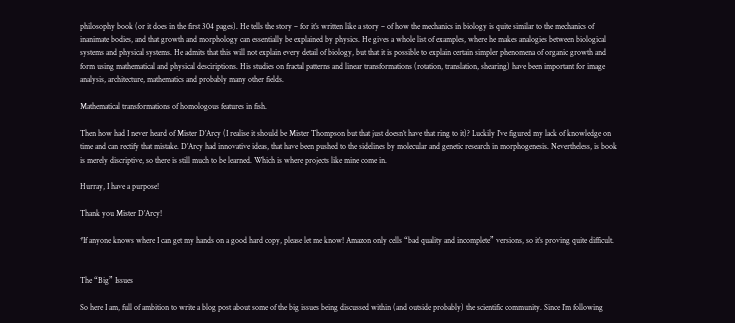philosophy book (or it does in the first 304 pages). He tells the story – for it’s written like a story – of how the mechanics in biology is quite similar to the mechanics of inanimate bodies, and that growth and morphology can essentially be explained by physics. He gives a whole list of examples, where he makes analogies between biological systems and physical systems. He admits that this will not explain every detail of biology, but that it is possible to explain certain simpler phenomena of organic growth and form using mathematical and physical desciriptions. His studies on fractal patterns and linear transformations (rotation, translation, shearing) have been important for image analysis, architecture, mathematics and probably many other fields.

Mathematical transformations of homologous features in fish.

Then how had I never heard of Mister D’Arcy (I realise it should be Mister Thompson but that just doesn’t have that ring to it)? Luckily I’ve figured my lack of knowledge on time and can rectify that mistake. D’Arcy had innovative ideas, that have been pushed to the sidelines by molecular and genetic research in morphogenesis. Nevertheless, is book is merely discriptive, so there is still much to be learned. Which is where projects like mine come in.

Hurray, I have a purpose!

Thank you Mister D’Arcy!

*If anyone knows where I can get my hands on a good hard copy, please let me know! Amazon only cells “bad quality and incomplete” versions, so it’s proving quite difficult.


The “Big” Issues

So here I am, full of ambition to write a blog post about some of the big issues being discussed within (and outside probably) the scientific community. Since I’m following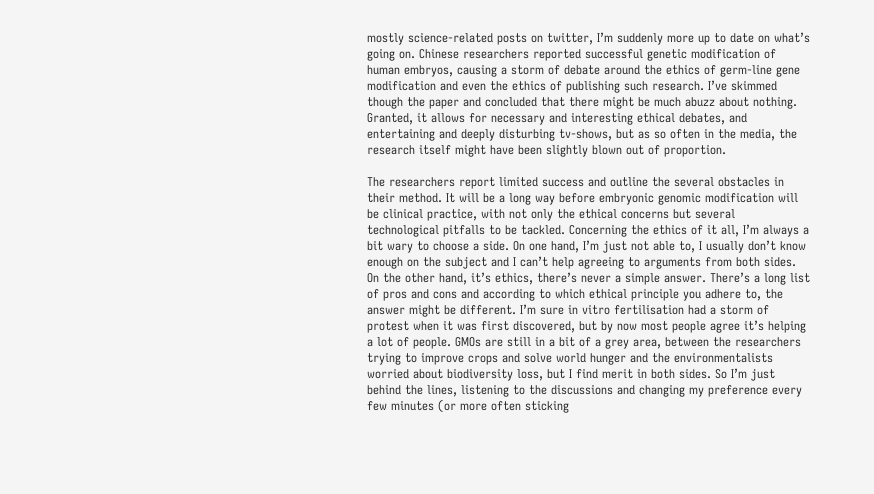mostly science-related posts on twitter, I’m suddenly more up to date on what’s going on. Chinese researchers reported successful genetic modification of human embryos, causing a storm of debate around the ethics of germ-line gene modification and even the ethics of publishing such research. I’ve skimmed though the paper and concluded that there might be much abuzz about nothing. Granted, it allows for necessary and interesting ethical debates, and entertaining and deeply disturbing tv-shows, but as so often in the media, the research itself might have been slightly blown out of proportion.

The researchers report limited success and outline the several obstacles in their method. It will be a long way before embryonic genomic modification will be clinical practice, with not only the ethical concerns but several technological pitfalls to be tackled. Concerning the ethics of it all, I’m always a bit wary to choose a side. On one hand, I’m just not able to, I usually don’t know enough on the subject and I can’t help agreeing to arguments from both sides. On the other hand, it’s ethics, there’s never a simple answer. There’s a long list of pros and cons and according to which ethical principle you adhere to, the answer might be different. I’m sure in vitro fertilisation had a storm of protest when it was first discovered, but by now most people agree it’s helping a lot of people. GMOs are still in a bit of a grey area, between the researchers trying to improve crops and solve world hunger and the environmentalists worried about biodiversity loss, but I find merit in both sides. So I’m just behind the lines, listening to the discussions and changing my preference every few minutes (or more often sticking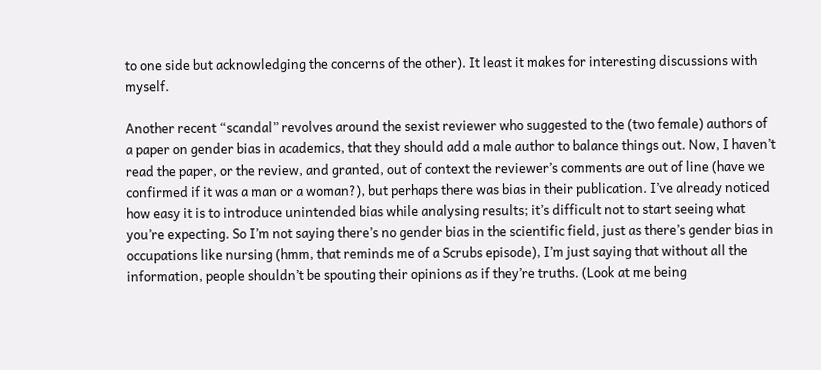to one side but acknowledging the concerns of the other). It least it makes for interesting discussions with myself.

Another recent “scandal” revolves around the sexist reviewer who suggested to the (two female) authors of a paper on gender bias in academics, that they should add a male author to balance things out. Now, I haven’t read the paper, or the review, and granted, out of context the reviewer’s comments are out of line (have we confirmed if it was a man or a woman?), but perhaps there was bias in their publication. I’ve already noticed how easy it is to introduce unintended bias while analysing results; it’s difficult not to start seeing what you’re expecting. So I’m not saying there’s no gender bias in the scientific field, just as there’s gender bias in occupations like nursing (hmm, that reminds me of a Scrubs episode), I’m just saying that without all the information, people shouldn’t be spouting their opinions as if they’re truths. (Look at me being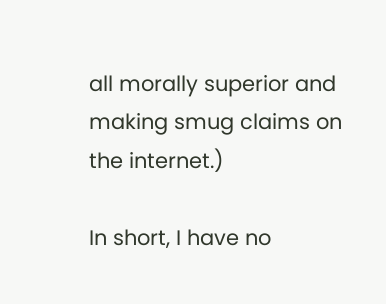all morally superior and making smug claims on the internet.)

In short, I have no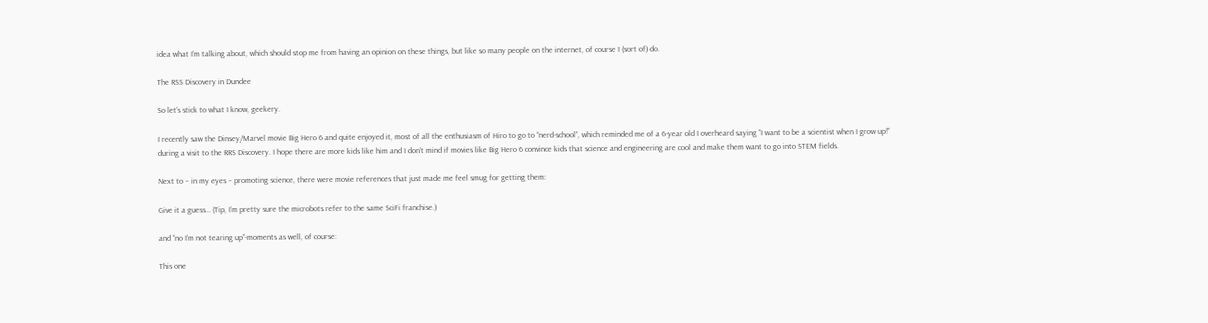idea what I’m talking about, which should stop me from having an opinion on these things, but like so many people on the internet, of course I (sort of) do.

The RSS Discovery in Dundee

So let’s stick to what I know, geekery.

I recently saw the Dinsey/Marvel movie Big Hero 6 and quite enjoyed it, most of all the enthusiasm of Hiro to go to “nerd-school”, which reminded me of a 6-year old I overheard saying “I want to be a scientist when I grow up!” during a visit to the RRS Discovery. I hope there are more kids like him and I don’t mind if movies like Big Hero 6 convince kids that science and engineering are cool and make them want to go into STEM fields.

Next to – in my eyes – promoting science, there were movie references that just made me feel smug for getting them:

Give it a guess… (Tip, I’m pretty sure the microbots refer to the same SciFi franchise.)

and “no I’m not tearing up”-moments as well, of course:

This one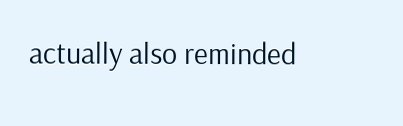actually also reminded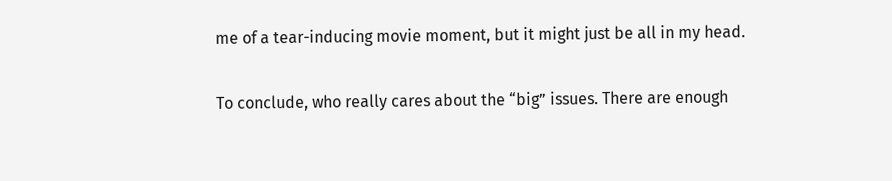me of a tear-inducing movie moment, but it might just be all in my head.

To conclude, who really cares about the “big” issues. There are enough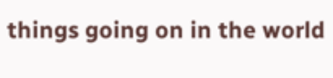things going on in the world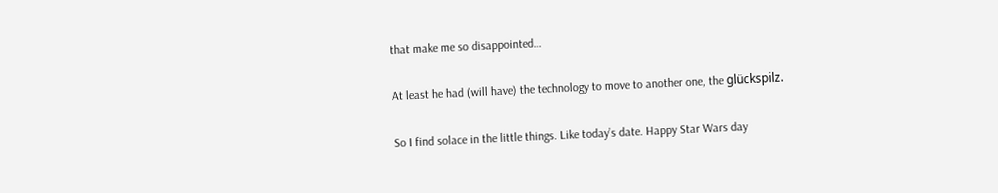that make me so disappointed…

At least he had (will have) the technology to move to another one, the glückspilz.

So I find solace in the little things. Like today’s date. Happy Star Wars day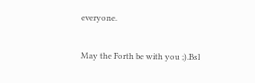everyone.

May the Forth be with you ;).Bsl